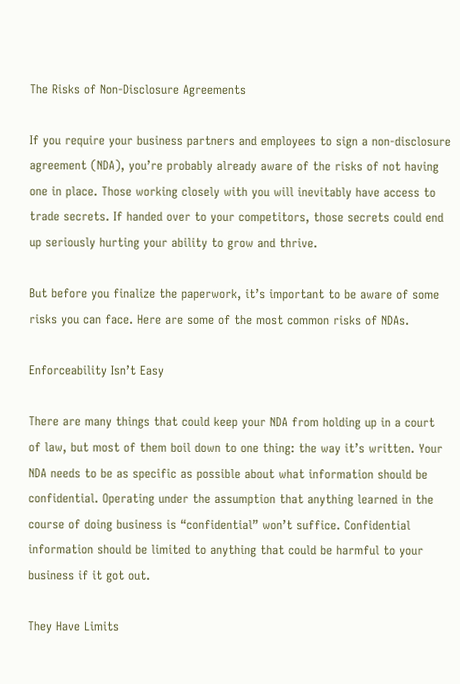The Risks of Non-Disclosure Agreements

If you require your business partners and employees to sign a non-disclosure agreement (NDA), you’re probably already aware of the risks of not having one in place. Those working closely with you will inevitably have access to trade secrets. If handed over to your competitors, those secrets could end up seriously hurting your ability to grow and thrive.

But before you finalize the paperwork, it’s important to be aware of some risks you can face. Here are some of the most common risks of NDAs.

Enforceability Isn’t Easy

There are many things that could keep your NDA from holding up in a court of law, but most of them boil down to one thing: the way it’s written. Your NDA needs to be as specific as possible about what information should be confidential. Operating under the assumption that anything learned in the course of doing business is “confidential” won’t suffice. Confidential information should be limited to anything that could be harmful to your business if it got out.

They Have Limits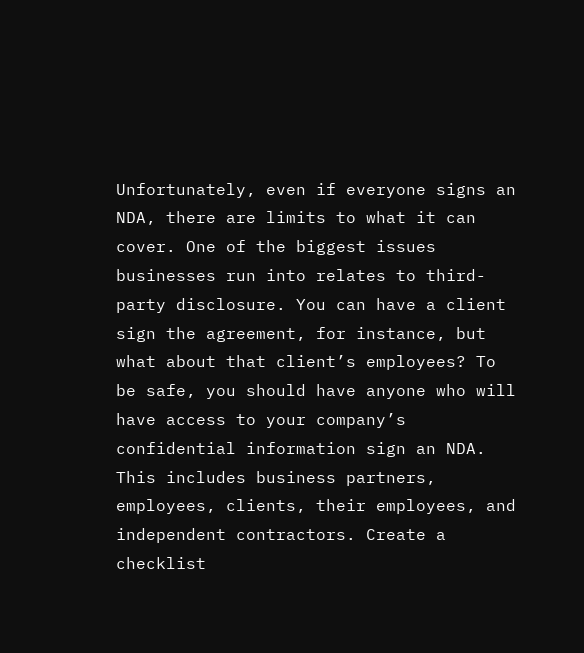Unfortunately, even if everyone signs an NDA, there are limits to what it can cover. One of the biggest issues businesses run into relates to third-party disclosure. You can have a client sign the agreement, for instance, but what about that client’s employees? To be safe, you should have anyone who will have access to your company’s confidential information sign an NDA. This includes business partners, employees, clients, their employees, and independent contractors. Create a checklist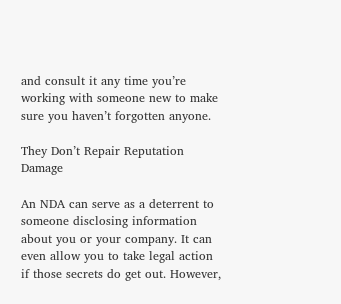and consult it any time you’re working with someone new to make sure you haven’t forgotten anyone.

They Don’t Repair Reputation Damage

An NDA can serve as a deterrent to someone disclosing information about you or your company. It can even allow you to take legal action if those secrets do get out. However,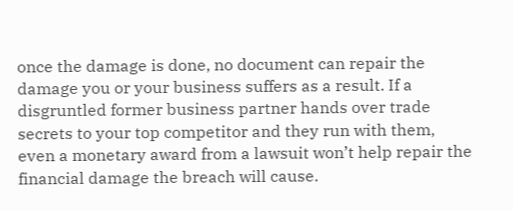once the damage is done, no document can repair the damage you or your business suffers as a result. If a disgruntled former business partner hands over trade secrets to your top competitor and they run with them, even a monetary award from a lawsuit won’t help repair the financial damage the breach will cause.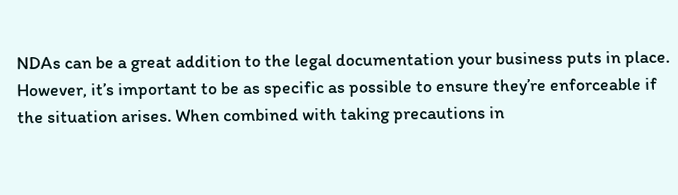NDAs can be a great addition to the legal documentation your business puts in place. However, it’s important to be as specific as possible to ensure they’re enforceable if the situation arises. When combined with taking precautions in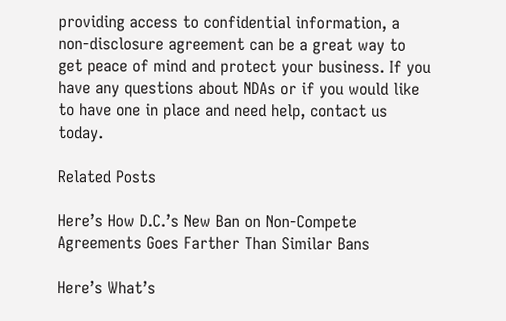providing access to confidential information, a non-disclosure agreement can be a great way to get peace of mind and protect your business. If you have any questions about NDAs or if you would like to have one in place and need help, contact us today.

Related Posts

Here’s How D.C.’s New Ban on Non-Compete Agreements Goes Farther Than Similar Bans

Here’s What’s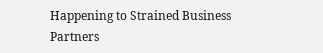Happening to Strained Business Partners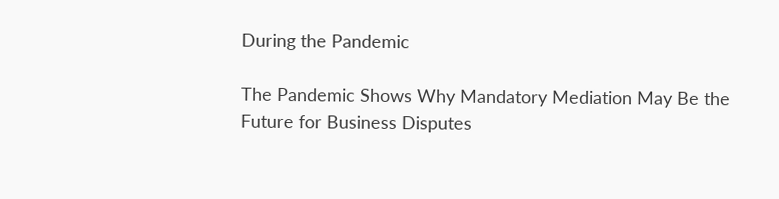During the Pandemic

The Pandemic Shows Why Mandatory Mediation May Be the Future for Business Disputes